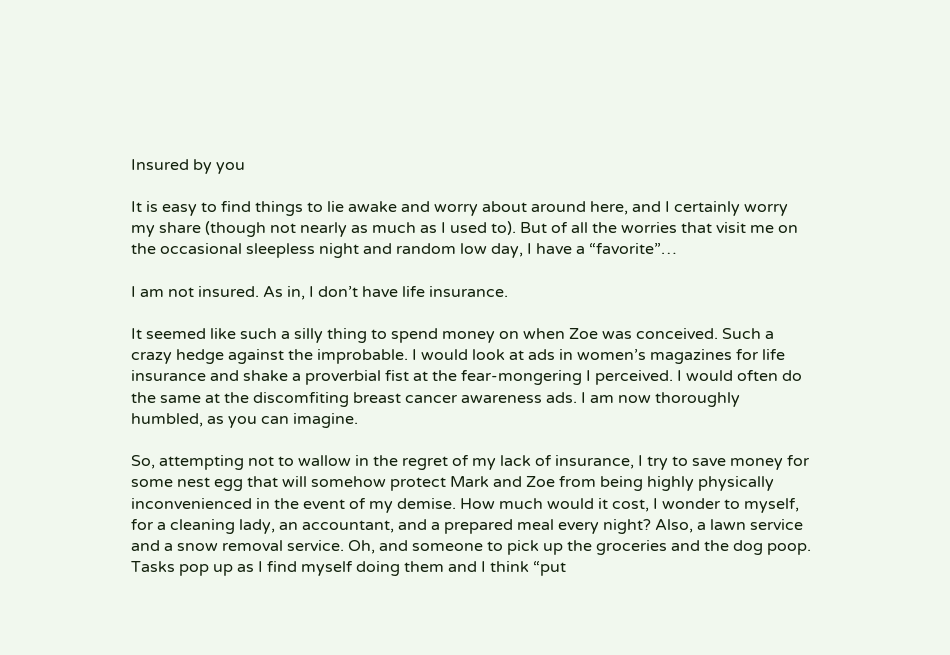Insured by you

It is easy to find things to lie awake and worry about around here, and I certainly worry my share (though not nearly as much as I used to). But of all the worries that visit me on the occasional sleepless night and random low day, I have a “favorite”…

I am not insured. As in, I don’t have life insurance.

It seemed like such a silly thing to spend money on when Zoe was conceived. Such a crazy hedge against the improbable. I would look at ads in women’s magazines for life insurance and shake a proverbial fist at the fear-mongering I perceived. I would often do the same at the discomfiting breast cancer awareness ads. I am now thoroughly humbled, as you can imagine.

So, attempting not to wallow in the regret of my lack of insurance, I try to save money for some nest egg that will somehow protect Mark and Zoe from being highly physically inconvenienced in the event of my demise. How much would it cost, I wonder to myself, for a cleaning lady, an accountant, and a prepared meal every night? Also, a lawn service and a snow removal service. Oh, and someone to pick up the groceries and the dog poop. Tasks pop up as I find myself doing them and I think “put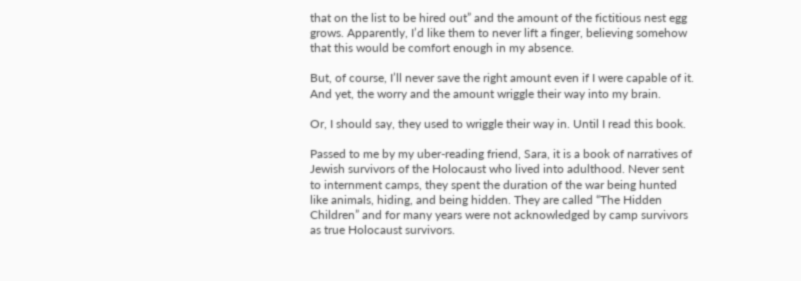that on the list to be hired out” and the amount of the fictitious nest egg grows. Apparently, I’d like them to never lift a finger, believing somehow that this would be comfort enough in my absence.

But, of course, I’ll never save the right amount even if I were capable of it. And yet, the worry and the amount wriggle their way into my brain.

Or, I should say, they used to wriggle their way in. Until I read this book.

Passed to me by my uber-reading friend, Sara, it is a book of narratives of Jewish survivors of the Holocaust who lived into adulthood. Never sent to internment camps, they spent the duration of the war being hunted like animals, hiding, and being hidden. They are called “The Hidden Children” and for many years were not acknowledged by camp survivors as true Holocaust survivors.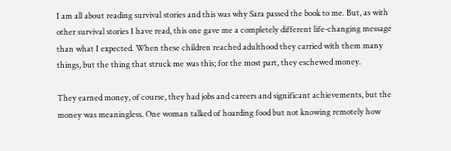I am all about reading survival stories and this was why Sara passed the book to me. But, as with other survival stories I have read, this one gave me a completely different life-changing message than what I expected. When these children reached adulthood they carried with them many things, but the thing that struck me was this; for the most part, they eschewed money.

They earned money, of course, they had jobs and careers and significant achievements, but the money was meaningless. One woman talked of hoarding food but not knowing remotely how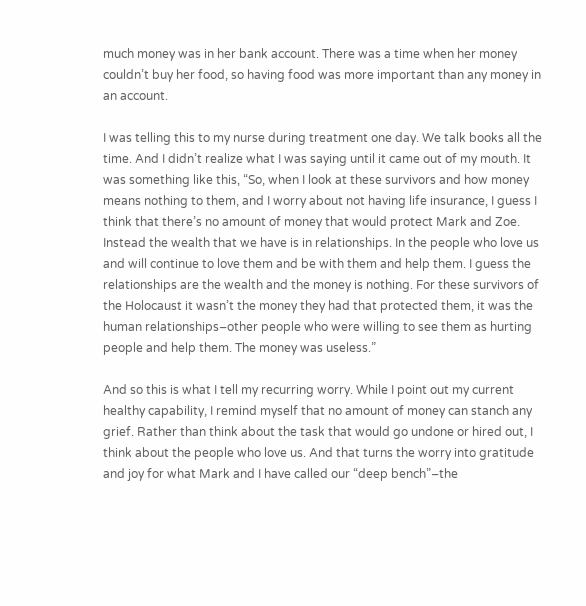much money was in her bank account. There was a time when her money couldn’t buy her food, so having food was more important than any money in an account.

I was telling this to my nurse during treatment one day. We talk books all the time. And I didn’t realize what I was saying until it came out of my mouth. It was something like this, “So, when I look at these survivors and how money means nothing to them, and I worry about not having life insurance, I guess I think that there’s no amount of money that would protect Mark and Zoe. Instead the wealth that we have is in relationships. In the people who love us and will continue to love them and be with them and help them. I guess the relationships are the wealth and the money is nothing. For these survivors of the Holocaust it wasn’t the money they had that protected them, it was the human relationships–other people who were willing to see them as hurting people and help them. The money was useless.”

And so this is what I tell my recurring worry. While I point out my current healthy capability, I remind myself that no amount of money can stanch any grief. Rather than think about the task that would go undone or hired out, I think about the people who love us. And that turns the worry into gratitude and joy for what Mark and I have called our “deep bench”–the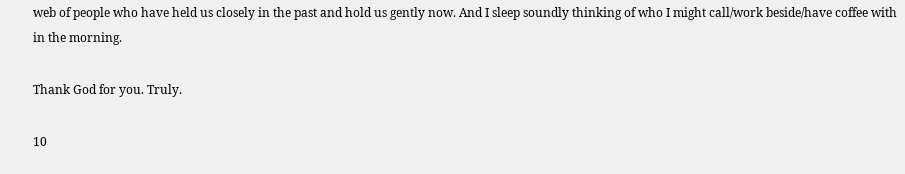web of people who have held us closely in the past and hold us gently now. And I sleep soundly thinking of who I might call/work beside/have coffee with in the morning.

Thank God for you. Truly.

10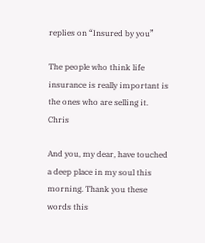replies on “Insured by you”

The people who think life insurance is really important is the ones who are selling it. Chris

And you, my dear, have touched a deep place in my soul this morning. Thank you these words this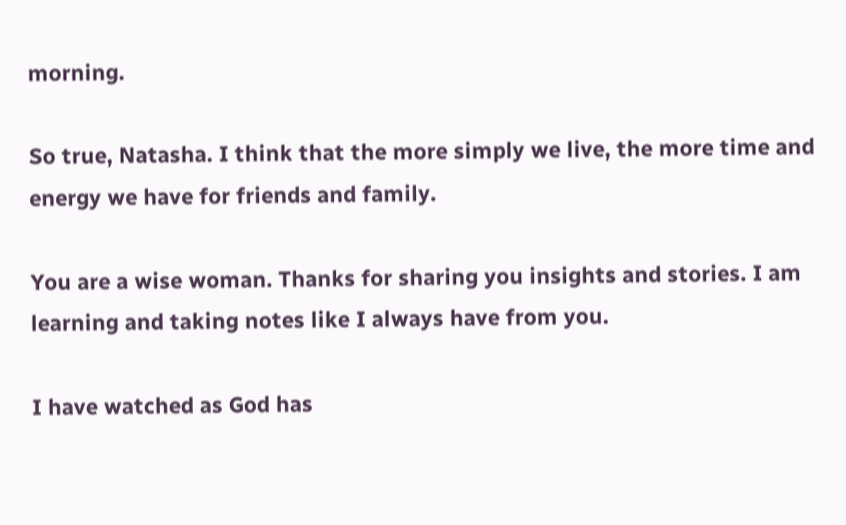morning.

So true, Natasha. I think that the more simply we live, the more time and energy we have for friends and family.

You are a wise woman. Thanks for sharing you insights and stories. I am learning and taking notes like I always have from you.

I have watched as God has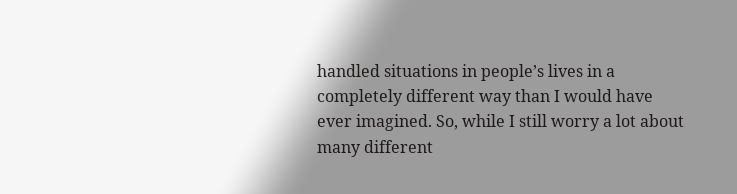handled situations in people’s lives in a completely different way than I would have ever imagined. So, while I still worry a lot about many different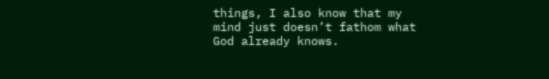things, I also know that my mind just doesn’t fathom what God already knows.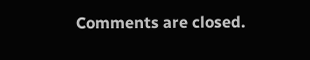Comments are closed.